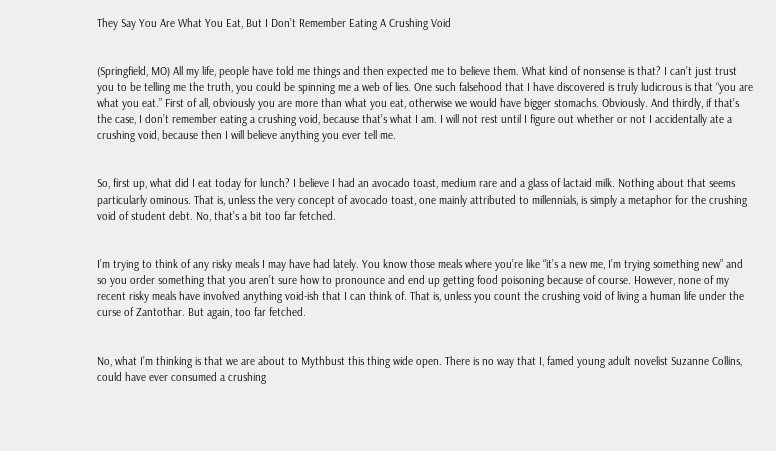They Say You Are What You Eat, But I Don’t Remember Eating A Crushing Void


(Springfield, MO) All my life, people have told me things and then expected me to believe them. What kind of nonsense is that? I can’t just trust you to be telling me the truth, you could be spinning me a web of lies. One such falsehood that I have discovered is truly ludicrous is that “you are what you eat.” First of all, obviously you are more than what you eat, otherwise we would have bigger stomachs. Obviously. And thirdly, if that’s the case, I don’t remember eating a crushing void, because that’s what I am. I will not rest until I figure out whether or not I accidentally ate a crushing void, because then I will believe anything you ever tell me.


So, first up, what did I eat today for lunch? I believe I had an avocado toast, medium rare and a glass of lactaid milk. Nothing about that seems particularly ominous. That is, unless the very concept of avocado toast, one mainly attributed to millennials, is simply a metaphor for the crushing void of student debt. No, that’s a bit too far fetched.


I’m trying to think of any risky meals I may have had lately. You know those meals where you’re like “it’s a new me, I’m trying something new” and so you order something that you aren’t sure how to pronounce and end up getting food poisoning because of course. However, none of my recent risky meals have involved anything void-ish that I can think of. That is, unless you count the crushing void of living a human life under the curse of Zantothar. But again, too far fetched.


No, what I’m thinking is that we are about to Mythbust this thing wide open. There is no way that I, famed young adult novelist Suzanne Collins, could have ever consumed a crushing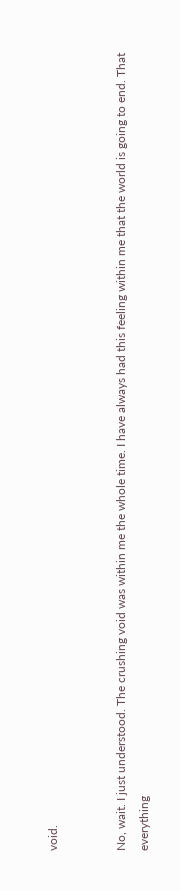void.


No, wait. I just understood. The crushing void was within me the whole time. I have always had this feeling within me that the world is going to end. That everything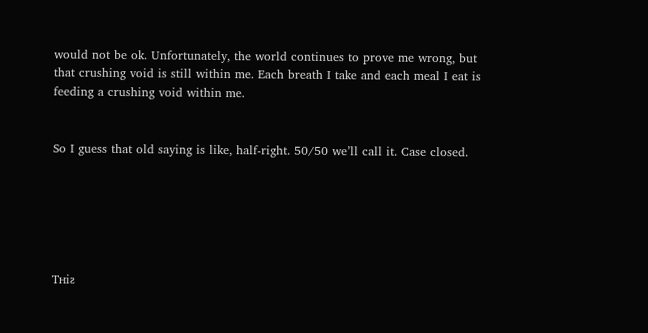would not be ok. Unfortunately, the world continues to prove me wrong, but that crushing void is still within me. Each breath I take and each meal I eat is feeding a crushing void within me.


So I guess that old saying is like, half-right. 50/50 we’ll call it. Case closed.






Tʜiƨ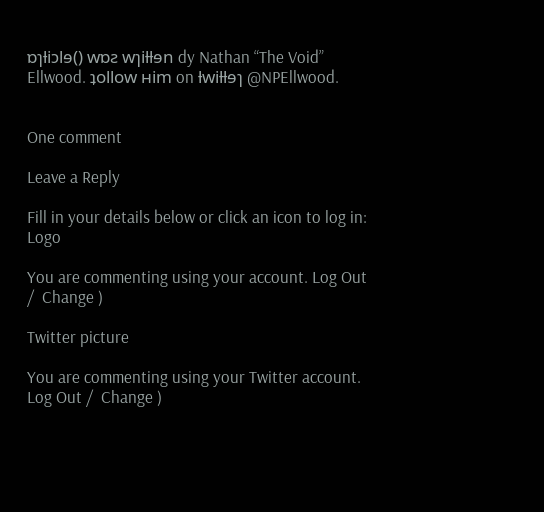ɒɿƚiɔlɘ() wɒƨ wɿiƚƚɘn dy Nathan “The Void” Ellwood. ʇollow ʜim on ƚwiƚƚɘɿ @NPEllwood.


One comment

Leave a Reply

Fill in your details below or click an icon to log in: Logo

You are commenting using your account. Log Out /  Change )

Twitter picture

You are commenting using your Twitter account. Log Out /  Change )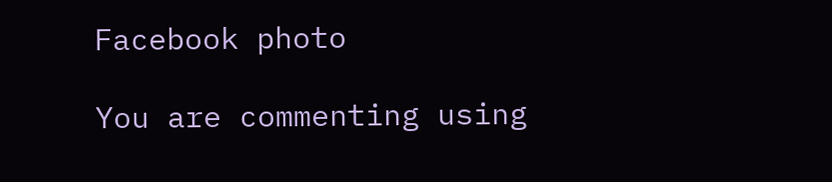Facebook photo

You are commenting using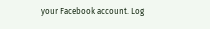your Facebook account. Log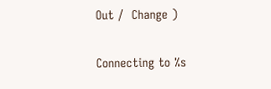Out /  Change )

Connecting to %s